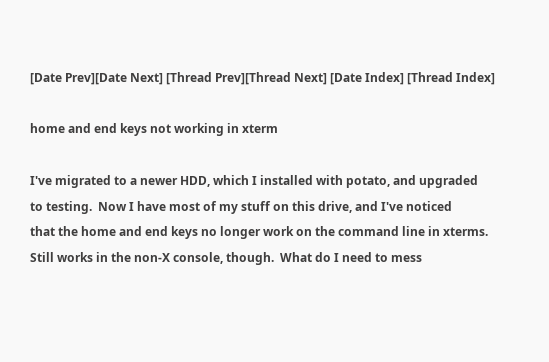[Date Prev][Date Next] [Thread Prev][Thread Next] [Date Index] [Thread Index]

home and end keys not working in xterm

I've migrated to a newer HDD, which I installed with potato, and upgraded
to testing.  Now I have most of my stuff on this drive, and I've noticed
that the home and end keys no longer work on the command line in xterms.
Still works in the non-X console, though.  What do I need to mess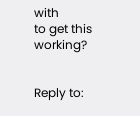with
to get this working?


Reply to: